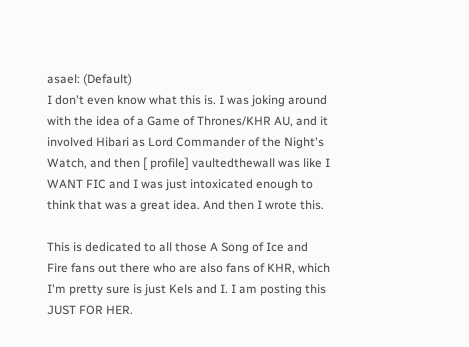asael: (Default)
I don't even know what this is. I was joking around with the idea of a Game of Thrones/KHR AU, and it involved Hibari as Lord Commander of the Night's Watch, and then [ profile] vaultedthewall was like I WANT FIC and I was just intoxicated enough to think that was a great idea. And then I wrote this.

This is dedicated to all those A Song of Ice and Fire fans out there who are also fans of KHR, which I'm pretty sure is just Kels and I. I am posting this JUST FOR HER.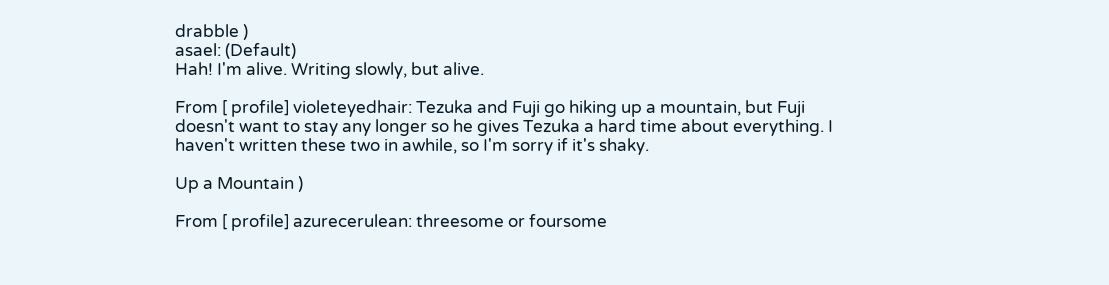drabble )
asael: (Default)
Hah! I'm alive. Writing slowly, but alive.

From [ profile] violeteyedhair: Tezuka and Fuji go hiking up a mountain, but Fuji doesn't want to stay any longer so he gives Tezuka a hard time about everything. I haven't written these two in awhile, so I'm sorry if it's shaky.

Up a Mountain )

From [ profile] azurecerulean: threesome or foursome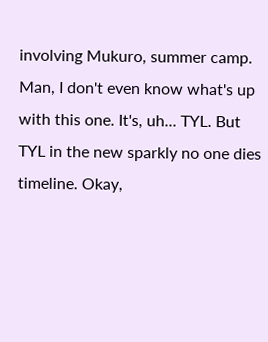involving Mukuro, summer camp. Man, I don't even know what's up with this one. It's, uh... TYL. But TYL in the new sparkly no one dies timeline. Okay,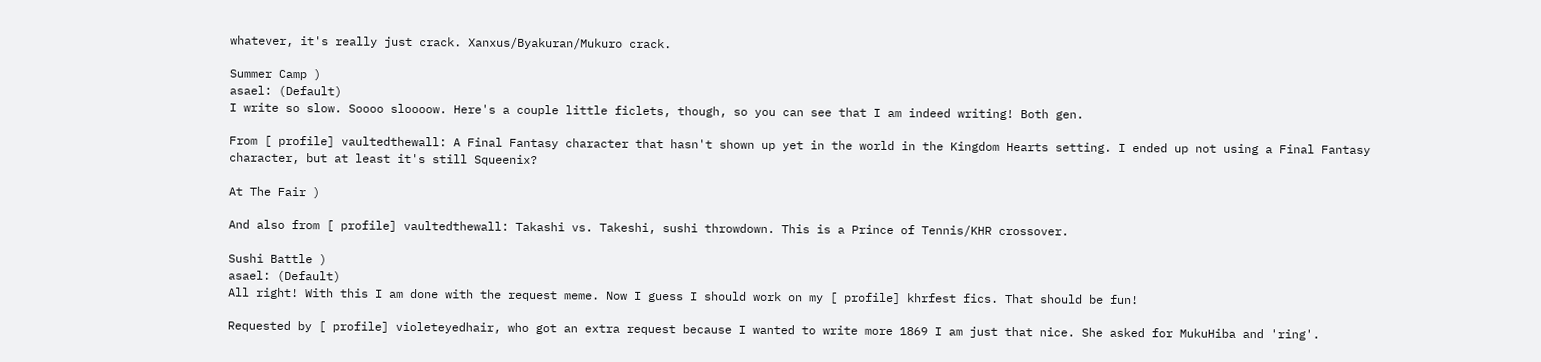whatever, it's really just crack. Xanxus/Byakuran/Mukuro crack.

Summer Camp )
asael: (Default)
I write so slow. Soooo sloooow. Here's a couple little ficlets, though, so you can see that I am indeed writing! Both gen.

From [ profile] vaultedthewall: A Final Fantasy character that hasn't shown up yet in the world in the Kingdom Hearts setting. I ended up not using a Final Fantasy character, but at least it's still Squeenix?

At The Fair )

And also from [ profile] vaultedthewall: Takashi vs. Takeshi, sushi throwdown. This is a Prince of Tennis/KHR crossover.

Sushi Battle )
asael: (Default)
All right! With this I am done with the request meme. Now I guess I should work on my [ profile] khrfest fics. That should be fun!

Requested by [ profile] violeteyedhair, who got an extra request because I wanted to write more 1869 I am just that nice. She asked for MukuHiba and 'ring'.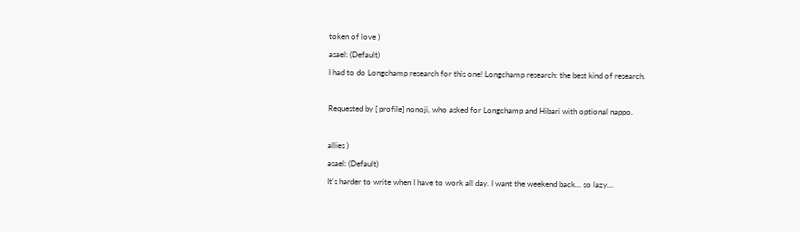token of love )
asael: (Default)
I had to do Longchamp research for this one! Longchamp research: the best kind of research.

Requested by [ profile] nonoji, who asked for Longchamp and Hibari with optional nappo.

allies )
asael: (Default)
It's harder to write when I have to work all day. I want the weekend back... so lazy...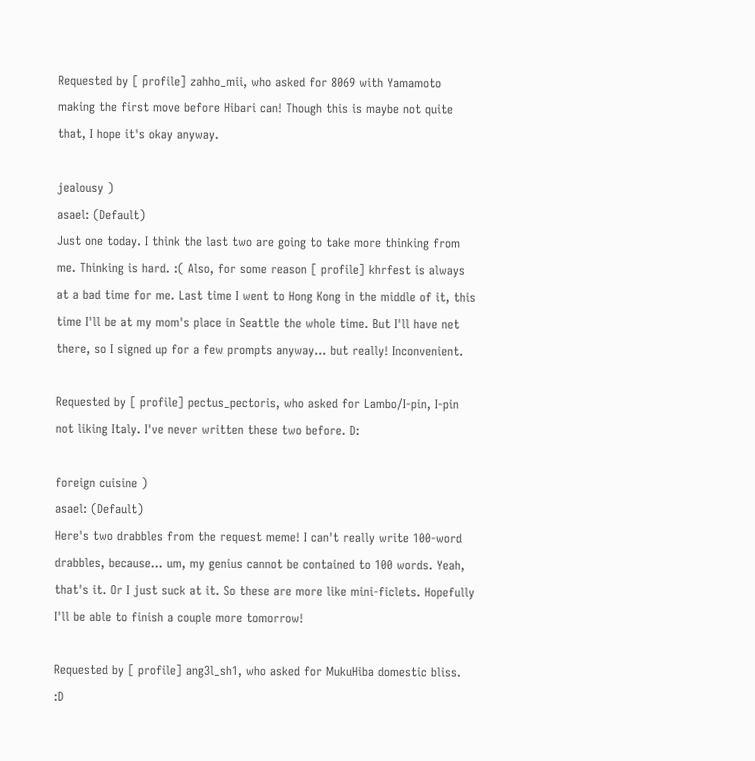Requested by [ profile] zahho_mii, who asked for 8069 with Yamamoto making the first move before Hibari can! Though this is maybe not quite that, I hope it's okay anyway.

jealousy )
asael: (Default)
Just one today. I think the last two are going to take more thinking from me. Thinking is hard. :( Also, for some reason [ profile] khrfest is always at a bad time for me. Last time I went to Hong Kong in the middle of it, this time I'll be at my mom's place in Seattle the whole time. But I'll have net there, so I signed up for a few prompts anyway... but really! Inconvenient.

Requested by [ profile] pectus_pectoris, who asked for Lambo/I-pin, I-pin not liking Italy. I've never written these two before. D:

foreign cuisine )
asael: (Default)
Here's two drabbles from the request meme! I can't really write 100-word drabbles, because... um, my genius cannot be contained to 100 words. Yeah, that's it. Or I just suck at it. So these are more like mini-ficlets. Hopefully I'll be able to finish a couple more tomorrow!

Requested by [ profile] ang3l_sh1, who asked for MukuHiba domestic bliss. :D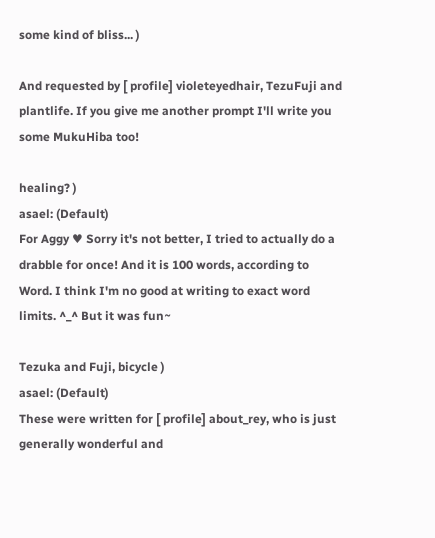some kind of bliss... )

And requested by [ profile] violeteyedhair, TezuFuji and plantlife. If you give me another prompt I'll write you some MukuHiba too!

healing? )
asael: (Default)
For Aggy ♥ Sorry it's not better, I tried to actually do a drabble for once! And it is 100 words, according to Word. I think I'm no good at writing to exact word limits. ^_^ But it was fun~

Tezuka and Fuji, bicycle )
asael: (Default)
These were written for [ profile] about_rey, who is just generally wonderful and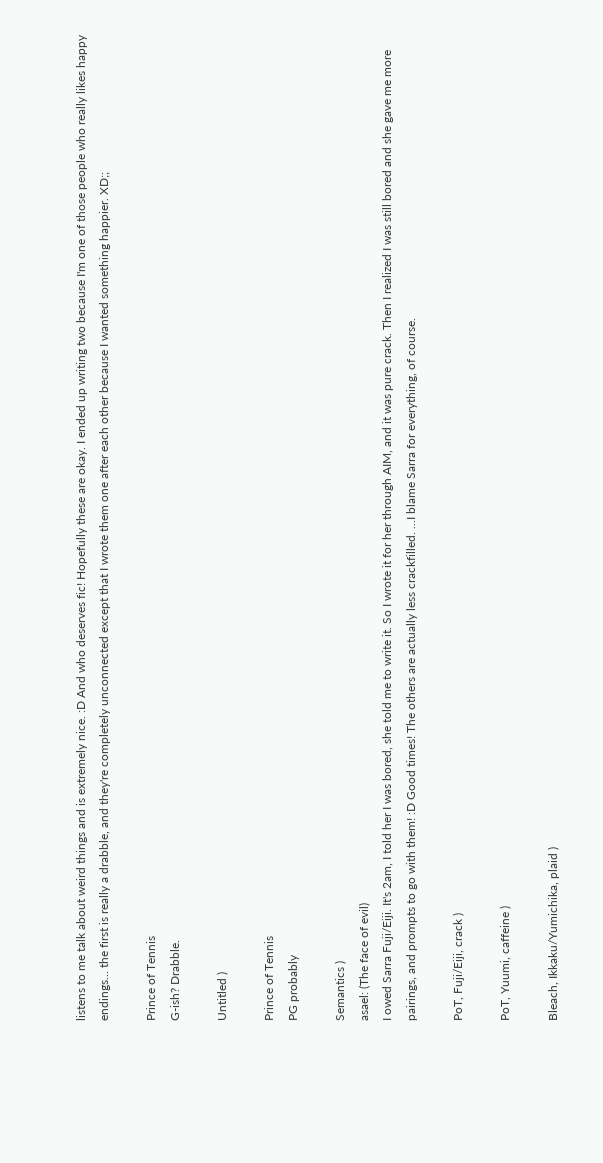listens to me talk about weird things and is extremely nice. :D And who deserves fic! Hopefully these are okay. I ended up writing two because I'm one of those people who really likes happy endings... the first is really a drabble, and they're completely unconnected except that I wrote them one after each other because I wanted something happier. XD;;

Prince of Tennis
G-ish? Drabble.

Untitled )

Prince of Tennis
PG probably

Semantics )
asael: (The face of evil)
I owed Sarra Fuji/Eiji. It's 2am, I told her I was bored, she told me to write it. So I wrote it for her through AIM, and it was pure crack. Then I realized I was still bored and she gave me more pairings, and prompts to go with them! :D Good times! The others are actually less crackfilled. ...I blame Sarra for everything, of course.

PoT, Fuji/Eiji, crack )

PoT, Yuumi, caffeine )

Bleach, Ikkaku/Yumichika, plaid )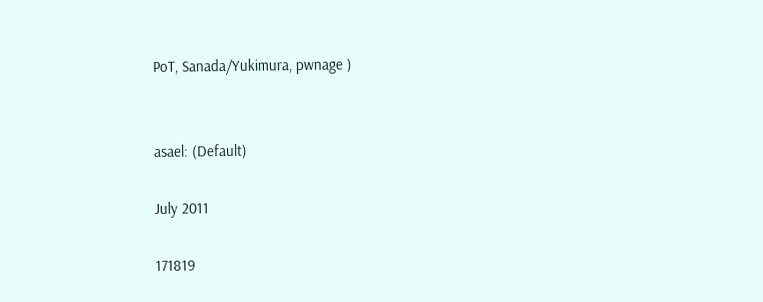PoT, Sanada/Yukimura, pwnage )


asael: (Default)

July 2011

171819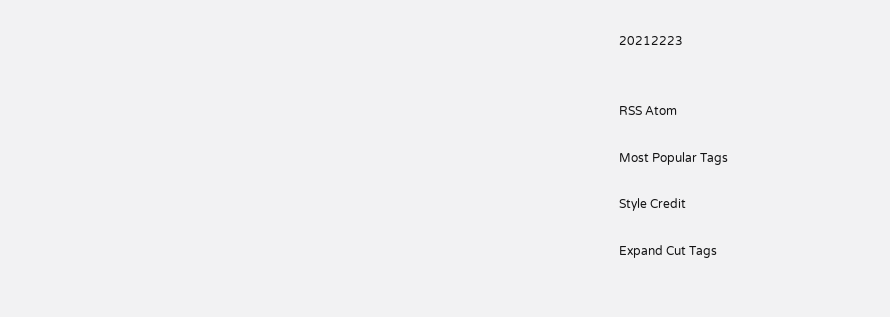20212223


RSS Atom

Most Popular Tags

Style Credit

Expand Cut Tags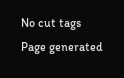No cut tags
Page generated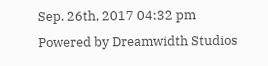Sep. 26th, 2017 04:32 pm
Powered by Dreamwidth Studios